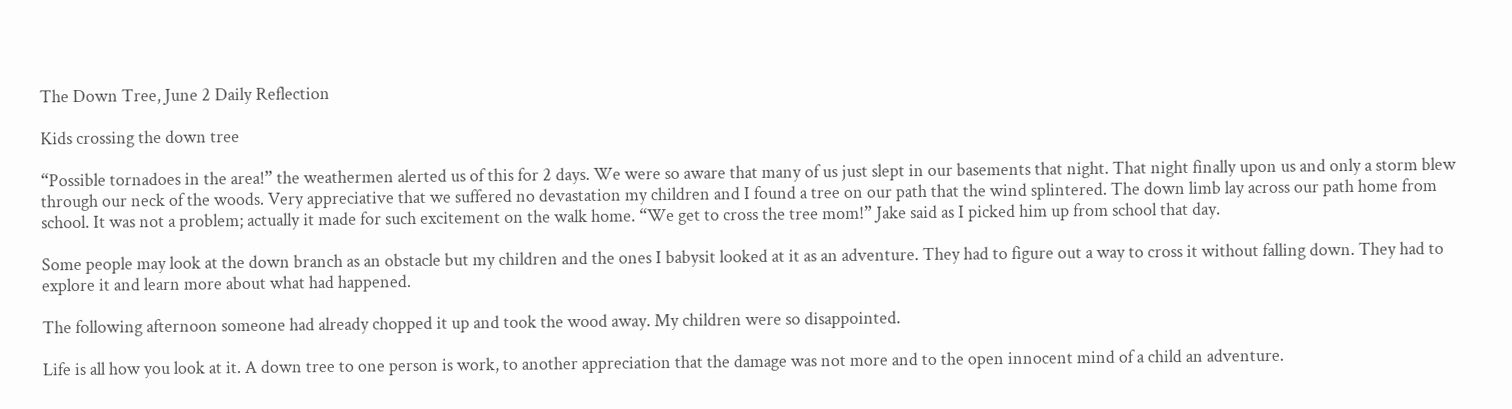The Down Tree, June 2 Daily Reflection

Kids crossing the down tree

“Possible tornadoes in the area!” the weathermen alerted us of this for 2 days. We were so aware that many of us just slept in our basements that night. That night finally upon us and only a storm blew through our neck of the woods. Very appreciative that we suffered no devastation my children and I found a tree on our path that the wind splintered. The down limb lay across our path home from school. It was not a problem; actually it made for such excitement on the walk home. “We get to cross the tree mom!” Jake said as I picked him up from school that day.

Some people may look at the down branch as an obstacle but my children and the ones I babysit looked at it as an adventure. They had to figure out a way to cross it without falling down. They had to explore it and learn more about what had happened.

The following afternoon someone had already chopped it up and took the wood away. My children were so disappointed.

Life is all how you look at it. A down tree to one person is work, to another appreciation that the damage was not more and to the open innocent mind of a child an adventure.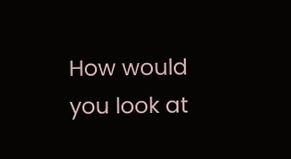How would you look at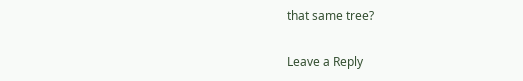that same tree?

Leave a Reply